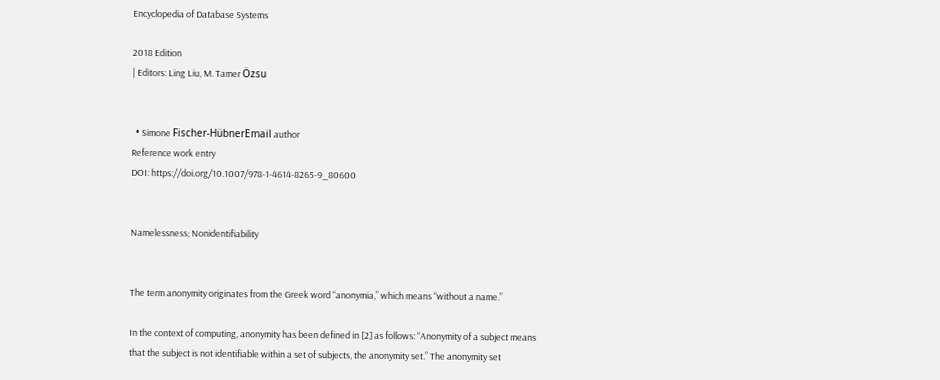Encyclopedia of Database Systems

2018 Edition
| Editors: Ling Liu, M. Tamer Özsu


  • Simone Fischer-HübnerEmail author
Reference work entry
DOI: https://doi.org/10.1007/978-1-4614-8265-9_80600


Namelessness; Nonidentifiability


The term anonymity originates from the Greek word “anonymia,” which means “without a name.”

In the context of computing, anonymity has been defined in [2] as follows: “Anonymity of a subject means that the subject is not identifiable within a set of subjects, the anonymity set.” The anonymity set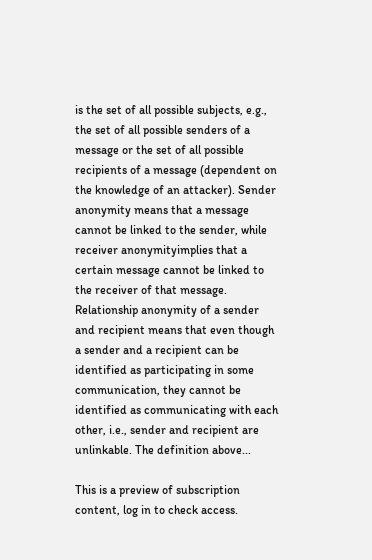is the set of all possible subjects, e.g., the set of all possible senders of a message or the set of all possible recipients of a message (dependent on the knowledge of an attacker). Sender anonymity means that a message cannot be linked to the sender, while receiver anonymityimplies that a certain message cannot be linked to the receiver of that message. Relationship anonymity of a sender and recipient means that even though a sender and a recipient can be identified as participating in some communication, they cannot be identified as communicating with each other, i.e., sender and recipient are unlinkable. The definition above...

This is a preview of subscription content, log in to check access.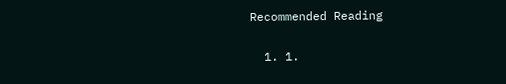Recommended Reading

  1. 1.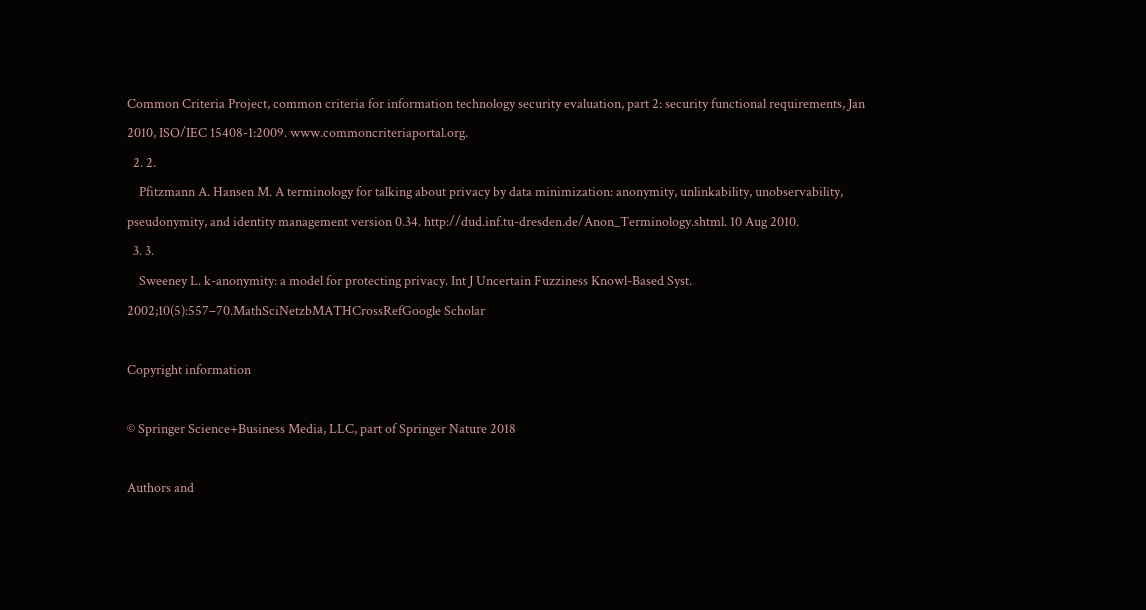Common Criteria Project, common criteria for information technology security evaluation, part 2: security functional requirements, Jan 2010, ISO/IEC 15408-1:2009. www.commoncriteriaportal.org.
  2. 2.
    Pfitzmann A. Hansen M. A terminology for talking about privacy by data minimization: anonymity, unlinkability, unobservability, pseudonymity, and identity management version 0.34. http://dud.inf.tu-dresden.de/Anon_Terminology.shtml. 10 Aug 2010.
  3. 3.
    Sweeney L. k-anonymity: a model for protecting privacy. Int J Uncertain Fuzziness Knowl-Based Syst. 2002;10(5):557–70.MathSciNetzbMATHCrossRefGoogle Scholar

Copyright information

© Springer Science+Business Media, LLC, part of Springer Nature 2018

Authors and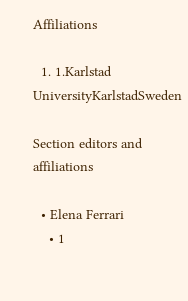Affiliations

  1. 1.Karlstad UniversityKarlstadSweden

Section editors and affiliations

  • Elena Ferrari
    • 1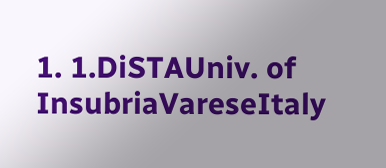1. 1.DiSTAUniv. of InsubriaVareseItaly